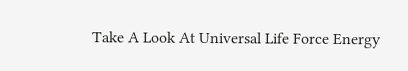Take A Look At Universal Life Force Energy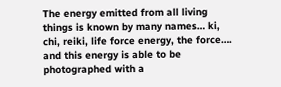The energy emitted from all living things is known by many names… ki, chi, reiki, life force energy, the force…. and this energy is able to be photographed with a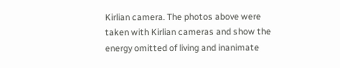Kirlian camera. The photos above were taken with Kirlian cameras and show the energy omitted of living and inanimate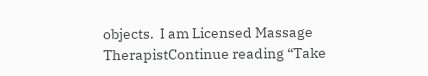objects.  I am Licensed Massage TherapistContinue reading “Take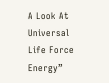A Look At Universal Life Force Energy”